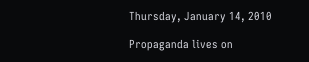Thursday, January 14, 2010

Propaganda lives on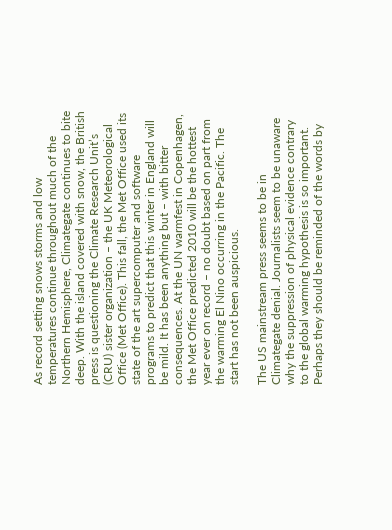As record setting snows storms and low temperatures continue throughout much of the Northern Hemisphere, Climategate continues to bite deep. With the island covered with snow, the British press is questioning the Climate Research Unit’s (CRU) sister organization – the UK Meteorological Office (Met Office). This fall, the Met Office used its state of the art supercomputer and software programs to predict that this winter in England will be mild. It has been anything but – with bitter consequences. At the UN warmfest in Copenhagen, the Met Office predicted 2010 will be the hottest year ever on record – no doubt based on part from the warming El Nino occurring in the Pacific. The start has not been auspicious.

The US mainstream press seems to be in Climategate denial. Journalists seem to be unaware why the suppression of physical evidence contrary to the global warming hypothesis is so important. Perhaps they should be reminded of the words by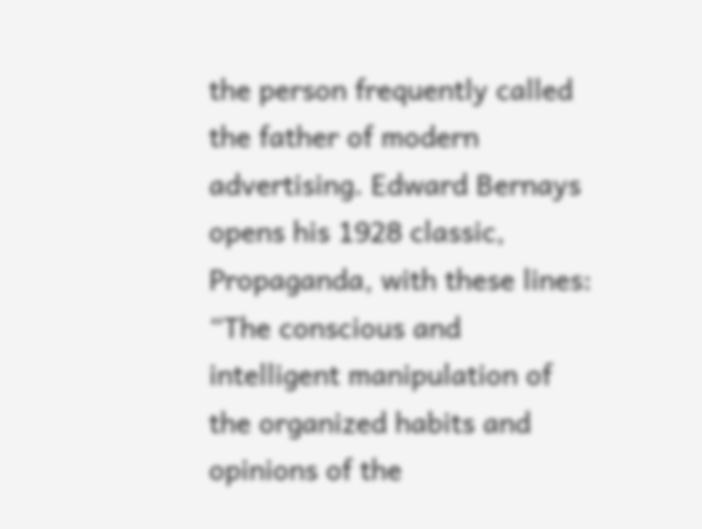the person frequently called the father of modern advertising. Edward Bernays opens his 1928 classic, Propaganda, with these lines: “The conscious and intelligent manipulation of the organized habits and opinions of the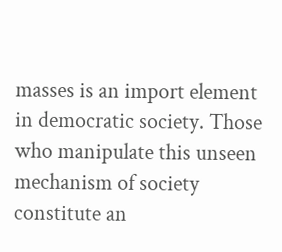masses is an import element in democratic society. Those who manipulate this unseen mechanism of society constitute an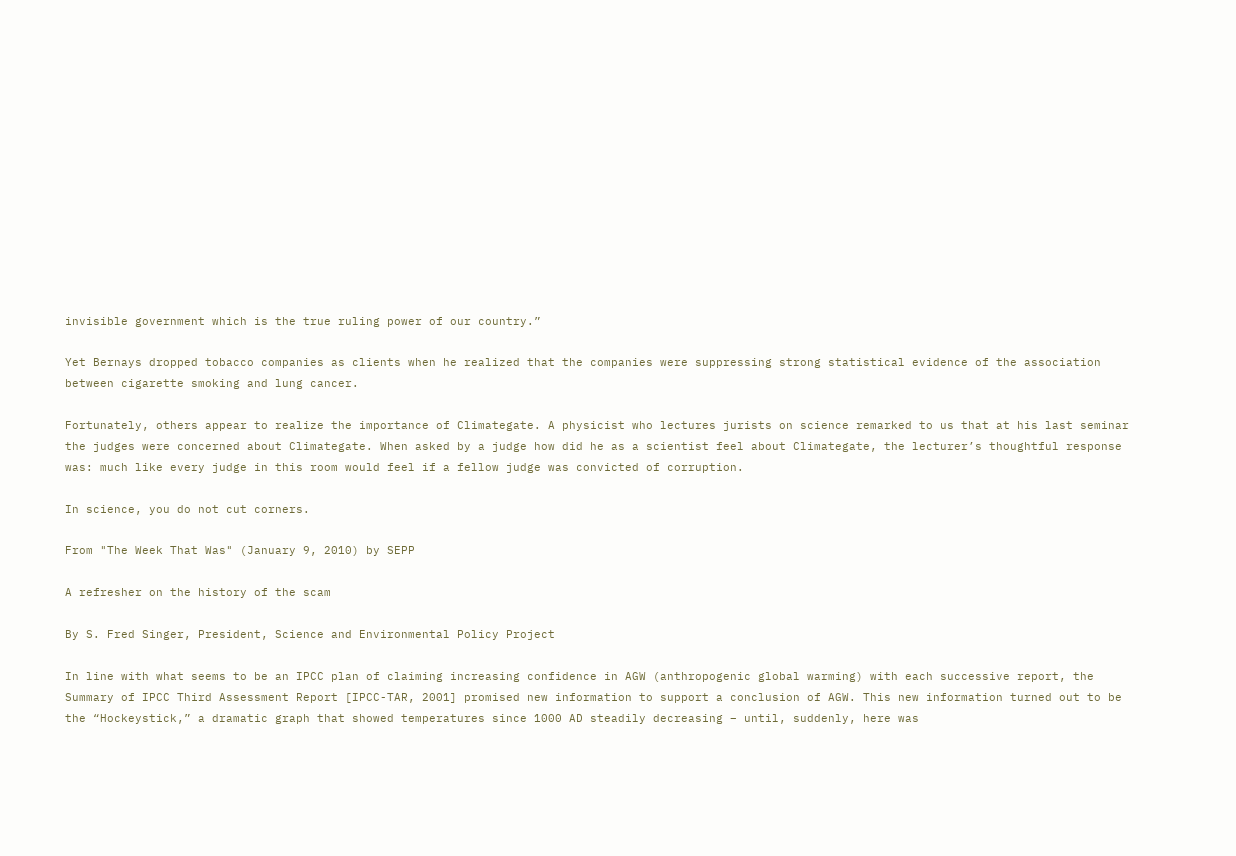invisible government which is the true ruling power of our country.”

Yet Bernays dropped tobacco companies as clients when he realized that the companies were suppressing strong statistical evidence of the association between cigarette smoking and lung cancer.

Fortunately, others appear to realize the importance of Climategate. A physicist who lectures jurists on science remarked to us that at his last seminar the judges were concerned about Climategate. When asked by a judge how did he as a scientist feel about Climategate, the lecturer’s thoughtful response was: much like every judge in this room would feel if a fellow judge was convicted of corruption.

In science, you do not cut corners.

From "The Week That Was" (January 9, 2010) by SEPP

A refresher on the history of the scam

By S. Fred Singer, President, Science and Environmental Policy Project

In line with what seems to be an IPCC plan of claiming increasing confidence in AGW (anthropogenic global warming) with each successive report, the Summary of IPCC Third Assessment Report [IPCC-TAR, 2001] promised new information to support a conclusion of AGW. This new information turned out to be the “Hockeystick,” a dramatic graph that showed temperatures since 1000 AD steadily decreasing – until, suddenly, here was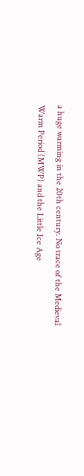a huge warming in the 20th century. No trace of the Medieval Warm Period (MWP) and the Little Ice Age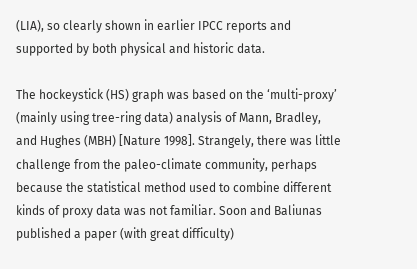(LIA), so clearly shown in earlier IPCC reports and supported by both physical and historic data.

The hockeystick (HS) graph was based on the ‘multi-proxy’ (mainly using tree-ring data) analysis of Mann, Bradley, and Hughes (MBH) [Nature 1998]. Strangely, there was little challenge from the paleo-climate community, perhaps because the statistical method used to combine different kinds of proxy data was not familiar. Soon and Baliunas published a paper (with great difficulty)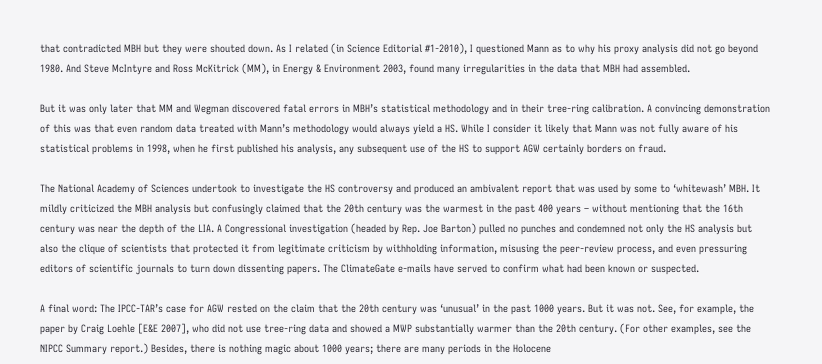that contradicted MBH but they were shouted down. As I related (in Science Editorial #1-2010), I questioned Mann as to why his proxy analysis did not go beyond 1980. And Steve McIntyre and Ross McKitrick (MM), in Energy & Environment 2003, found many irregularities in the data that MBH had assembled.

But it was only later that MM and Wegman discovered fatal errors in MBH’s statistical methodology and in their tree-ring calibration. A convincing demonstration of this was that even random data treated with Mann’s methodology would always yield a HS. While I consider it likely that Mann was not fully aware of his statistical problems in 1998, when he first published his analysis, any subsequent use of the HS to support AGW certainly borders on fraud.

The National Academy of Sciences undertook to investigate the HS controversy and produced an ambivalent report that was used by some to ‘whitewash’ MBH. It mildly criticized the MBH analysis but confusingly claimed that the 20th century was the warmest in the past 400 years – without mentioning that the 16th century was near the depth of the LIA. A Congressional investigation (headed by Rep. Joe Barton) pulled no punches and condemned not only the HS analysis but also the clique of scientists that protected it from legitimate criticism by withholding information, misusing the peer-review process, and even pressuring editors of scientific journals to turn down dissenting papers. The ClimateGate e-mails have served to confirm what had been known or suspected.

A final word: The IPCC-TAR’s case for AGW rested on the claim that the 20th century was ‘unusual’ in the past 1000 years. But it was not. See, for example, the paper by Craig Loehle [E&E 2007], who did not use tree-ring data and showed a MWP substantially warmer than the 20th century. (For other examples, see the NIPCC Summary report.) Besides, there is nothing magic about 1000 years; there are many periods in the Holocene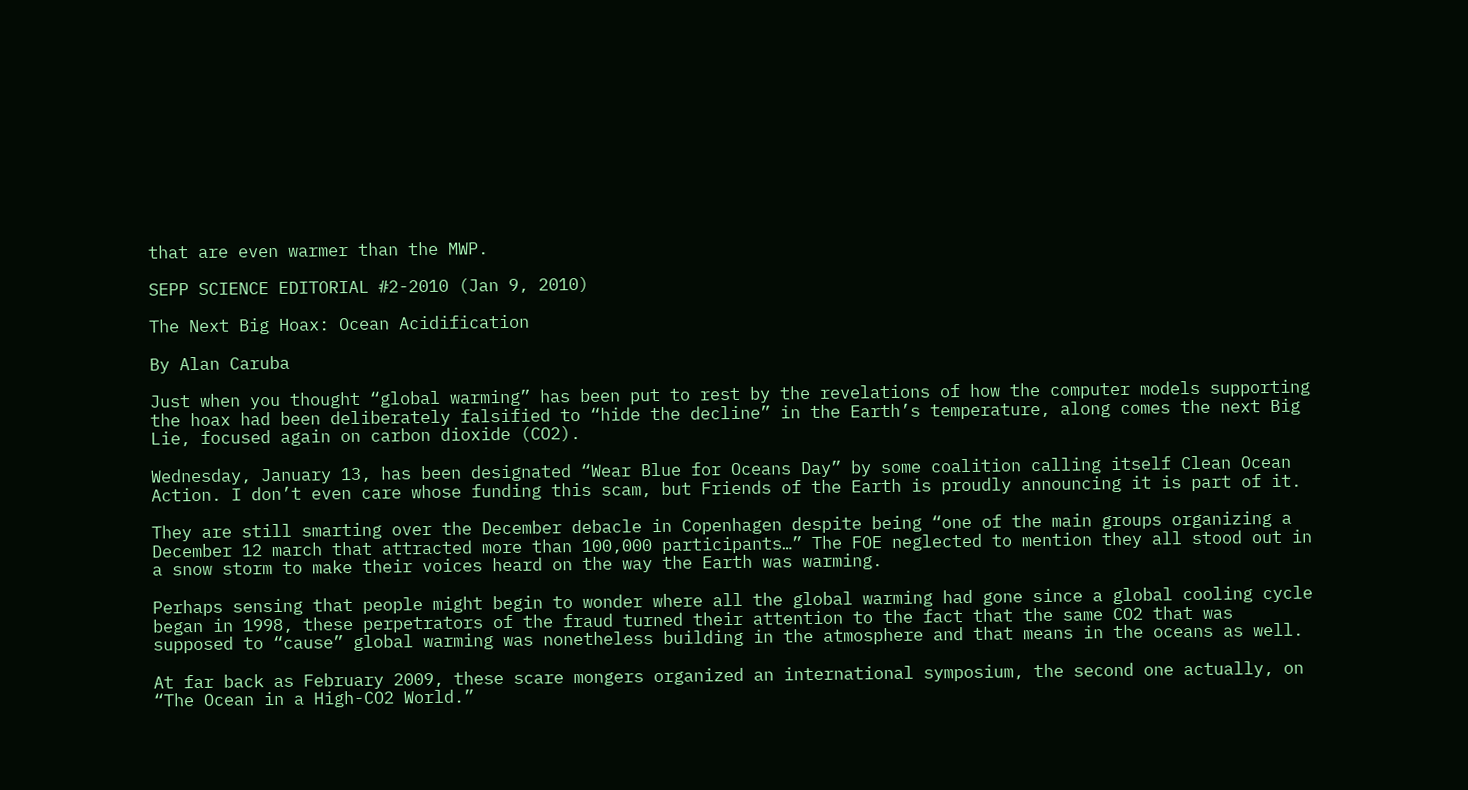that are even warmer than the MWP.

SEPP SCIENCE EDITORIAL #2-2010 (Jan 9, 2010)

The Next Big Hoax: Ocean Acidification

By Alan Caruba

Just when you thought “global warming” has been put to rest by the revelations of how the computer models supporting the hoax had been deliberately falsified to “hide the decline” in the Earth’s temperature, along comes the next Big Lie, focused again on carbon dioxide (CO2).

Wednesday, January 13, has been designated “Wear Blue for Oceans Day” by some coalition calling itself Clean Ocean Action. I don’t even care whose funding this scam, but Friends of the Earth is proudly announcing it is part of it.

They are still smarting over the December debacle in Copenhagen despite being “one of the main groups organizing a December 12 march that attracted more than 100,000 participants…” The FOE neglected to mention they all stood out in a snow storm to make their voices heard on the way the Earth was warming.

Perhaps sensing that people might begin to wonder where all the global warming had gone since a global cooling cycle began in 1998, these perpetrators of the fraud turned their attention to the fact that the same CO2 that was supposed to “cause” global warming was nonetheless building in the atmosphere and that means in the oceans as well.

At far back as February 2009, these scare mongers organized an international symposium, the second one actually, on “The Ocean in a High-CO2 World.”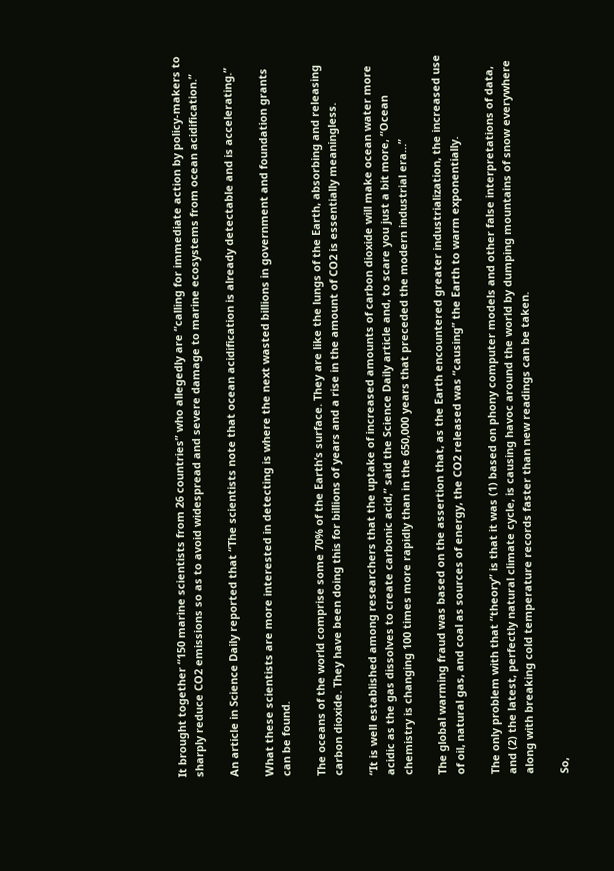It brought together “150 marine scientists from 26 countries” who allegedly are “calling for immediate action by policy-makers to sharply reduce CO2 emissions so as to avoid widespread and severe damage to marine ecosystems from ocean acidification.”

An article in Science Daily reported that “The scientists note that ocean acidification is already detectable and is accelerating.”

What these scientists are more interested in detecting is where the next wasted billions in government and foundation grants can be found.

The oceans of the world comprise some 70% of the Earth’s surface. They are like the lungs of the Earth, absorbing and releasing carbon dioxide. They have been doing this for billions of years and a rise in the amount of CO2 is essentially meaningless.

“It is well established among researchers that the uptake of increased amounts of carbon dioxide will make ocean water more acidic as the gas dissolves to create carbonic acid,” said the Science Daily article and, to scare you just a bit more, “Ocean chemistry is changing 100 times more rapidly than in the 650,000 years that preceded the modern industrial era…”

The global warming fraud was based on the assertion that, as the Earth encountered greater industrialization, the increased use of oil, natural gas, and coal as sources of energy, the CO2 released was “causing” the Earth to warm exponentially.

The only problem with that “theory” is that it was (1) based on phony computer models and other false interpretations of data, and (2) the latest, perfectly natural climate cycle, is causing havoc around the world by dumping mountains of snow everywhere along with breaking cold temperature records faster than new readings can be taken.

So,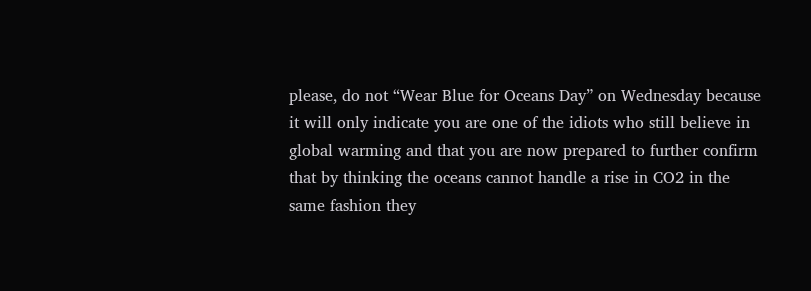please, do not “Wear Blue for Oceans Day” on Wednesday because it will only indicate you are one of the idiots who still believe in global warming and that you are now prepared to further confirm that by thinking the oceans cannot handle a rise in CO2 in the same fashion they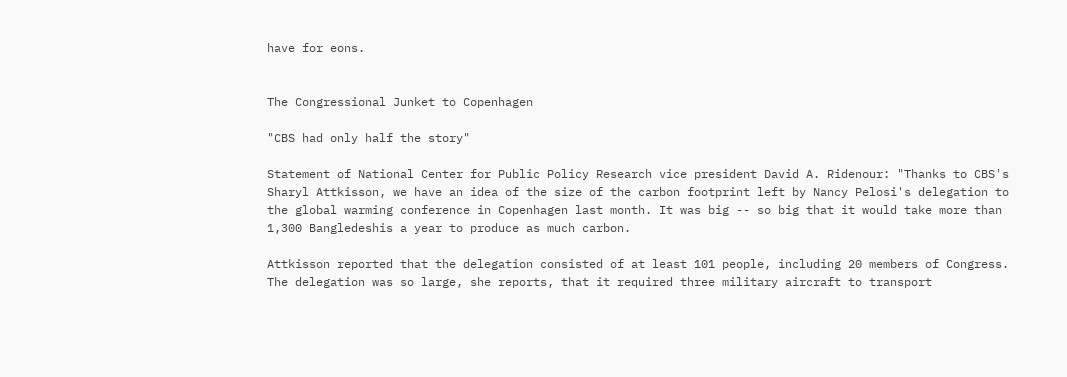have for eons.


The Congressional Junket to Copenhagen

"CBS had only half the story"

Statement of National Center for Public Policy Research vice president David A. Ridenour: "Thanks to CBS's Sharyl Attkisson, we have an idea of the size of the carbon footprint left by Nancy Pelosi's delegation to the global warming conference in Copenhagen last month. It was big -- so big that it would take more than 1,300 Bangledeshis a year to produce as much carbon.

Attkisson reported that the delegation consisted of at least 101 people, including 20 members of Congress. The delegation was so large, she reports, that it required three military aircraft to transport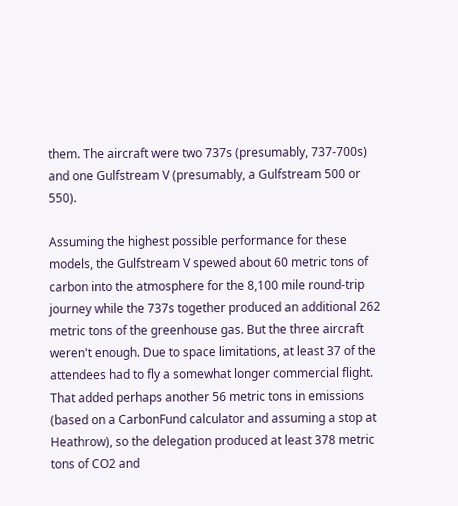them. The aircraft were two 737s (presumably, 737-700s) and one Gulfstream V (presumably, a Gulfstream 500 or 550).

Assuming the highest possible performance for these models, the Gulfstream V spewed about 60 metric tons of carbon into the atmosphere for the 8,100 mile round-trip journey while the 737s together produced an additional 262 metric tons of the greenhouse gas. But the three aircraft weren't enough. Due to space limitations, at least 37 of the attendees had to fly a somewhat longer commercial flight. That added perhaps another 56 metric tons in emissions (based on a CarbonFund calculator and assuming a stop at Heathrow), so the delegation produced at least 378 metric tons of CO2 and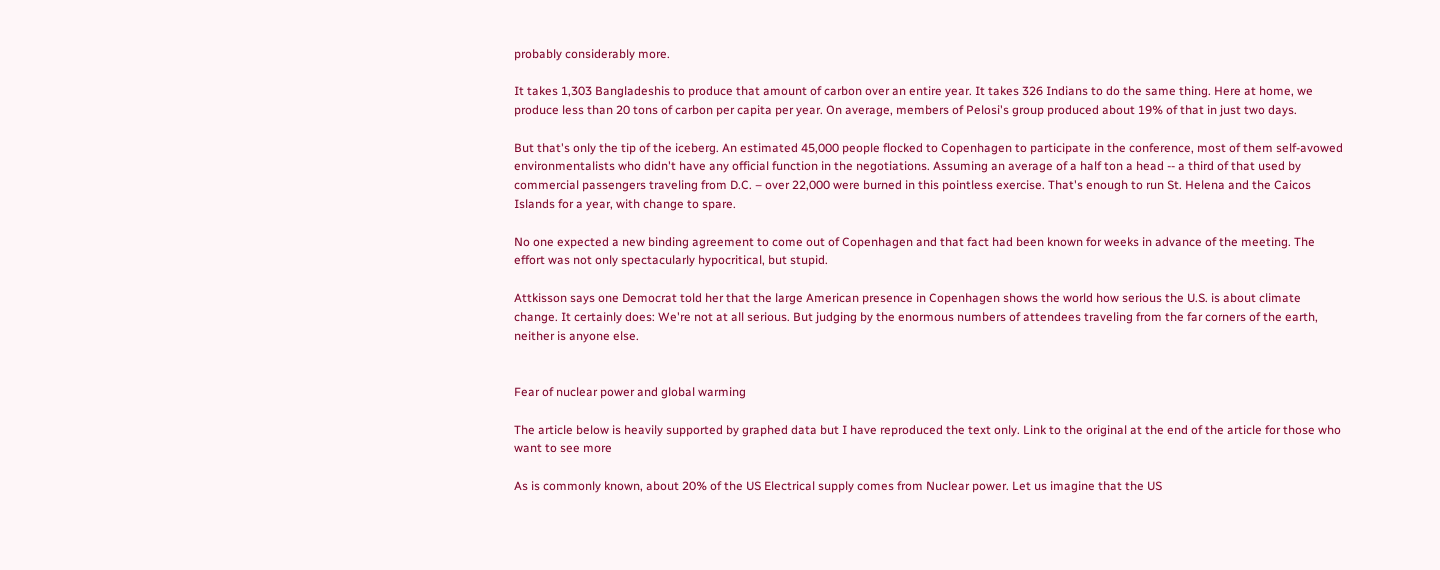probably considerably more.

It takes 1,303 Bangladeshis to produce that amount of carbon over an entire year. It takes 326 Indians to do the same thing. Here at home, we produce less than 20 tons of carbon per capita per year. On average, members of Pelosi's group produced about 19% of that in just two days.

But that's only the tip of the iceberg. An estimated 45,000 people flocked to Copenhagen to participate in the conference, most of them self-avowed environmentalists who didn't have any official function in the negotiations. Assuming an average of a half ton a head -- a third of that used by commercial passengers traveling from D.C. – over 22,000 were burned in this pointless exercise. That's enough to run St. Helena and the Caicos Islands for a year, with change to spare.

No one expected a new binding agreement to come out of Copenhagen and that fact had been known for weeks in advance of the meeting. The effort was not only spectacularly hypocritical, but stupid.

Attkisson says one Democrat told her that the large American presence in Copenhagen shows the world how serious the U.S. is about climate change. It certainly does: We're not at all serious. But judging by the enormous numbers of attendees traveling from the far corners of the earth, neither is anyone else.


Fear of nuclear power and global warming

The article below is heavily supported by graphed data but I have reproduced the text only. Link to the original at the end of the article for those who want to see more

As is commonly known, about 20% of the US Electrical supply comes from Nuclear power. Let us imagine that the US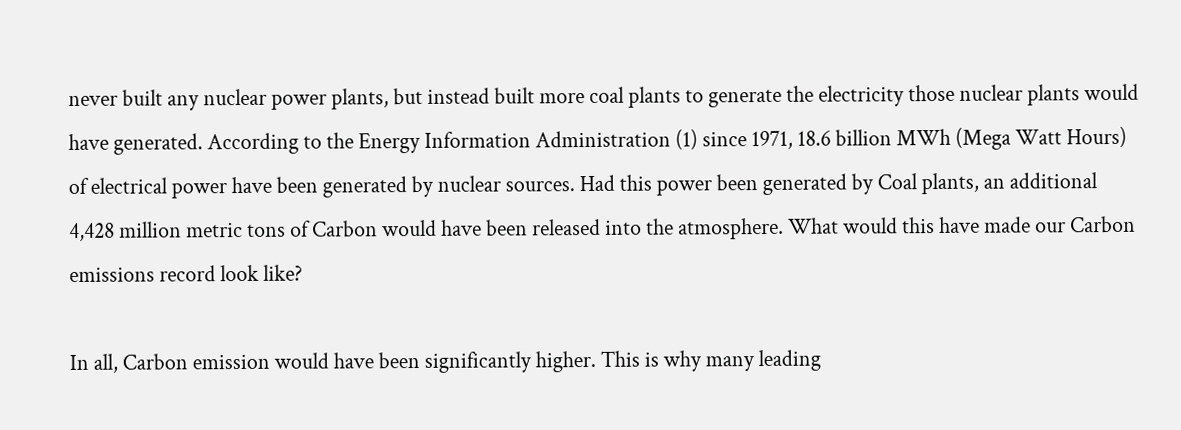never built any nuclear power plants, but instead built more coal plants to generate the electricity those nuclear plants would have generated. According to the Energy Information Administration (1) since 1971, 18.6 billion MWh (Mega Watt Hours) of electrical power have been generated by nuclear sources. Had this power been generated by Coal plants, an additional 4,428 million metric tons of Carbon would have been released into the atmosphere. What would this have made our Carbon emissions record look like?

In all, Carbon emission would have been significantly higher. This is why many leading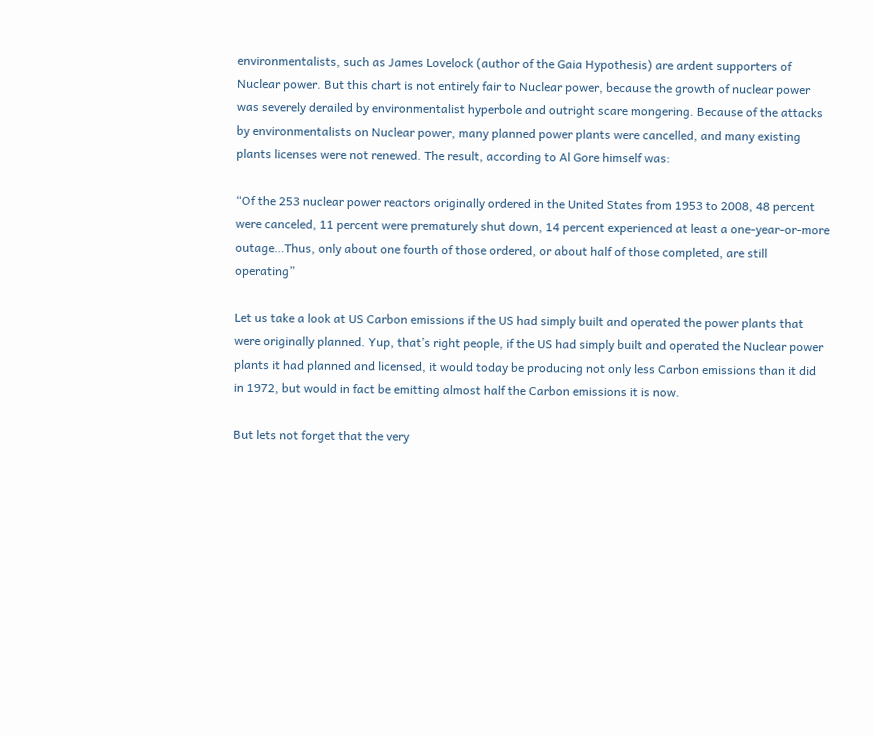environmentalists, such as James Lovelock (author of the Gaia Hypothesis) are ardent supporters of Nuclear power. But this chart is not entirely fair to Nuclear power, because the growth of nuclear power was severely derailed by environmentalist hyperbole and outright scare mongering. Because of the attacks by environmentalists on Nuclear power, many planned power plants were cancelled, and many existing plants licenses were not renewed. The result, according to Al Gore himself was:

“Of the 253 nuclear power reactors originally ordered in the United States from 1953 to 2008, 48 percent were canceled, 11 percent were prematurely shut down, 14 percent experienced at least a one-year-or-more outage…Thus, only about one fourth of those ordered, or about half of those completed, are still operating”

Let us take a look at US Carbon emissions if the US had simply built and operated the power plants that were originally planned. Yup, that’s right people, if the US had simply built and operated the Nuclear power plants it had planned and licensed, it would today be producing not only less Carbon emissions than it did in 1972, but would in fact be emitting almost half the Carbon emissions it is now.

But lets not forget that the very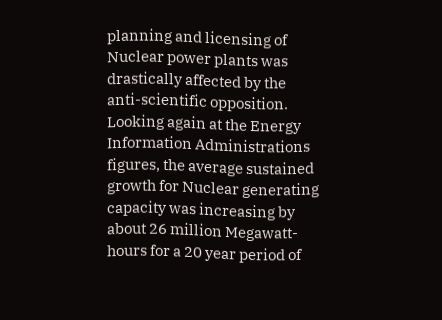planning and licensing of Nuclear power plants was drastically affected by the anti-scientific opposition. Looking again at the Energy Information Administrations figures, the average sustained growth for Nuclear generating capacity was increasing by about 26 million Megawatt-hours for a 20 year period of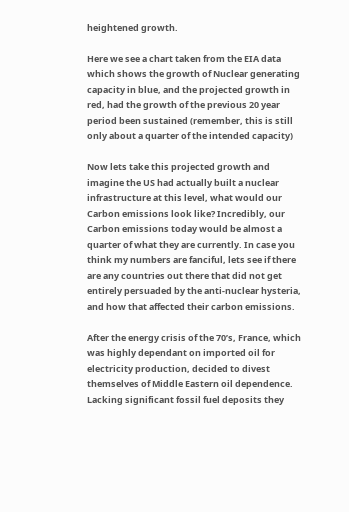heightened growth.

Here we see a chart taken from the EIA data which shows the growth of Nuclear generating capacity in blue, and the projected growth in red, had the growth of the previous 20 year period been sustained (remember, this is still only about a quarter of the intended capacity)

Now lets take this projected growth and imagine the US had actually built a nuclear infrastructure at this level, what would our Carbon emissions look like? Incredibly, our Carbon emissions today would be almost a quarter of what they are currently. In case you think my numbers are fanciful, lets see if there are any countries out there that did not get entirely persuaded by the anti-nuclear hysteria, and how that affected their carbon emissions.

After the energy crisis of the 70’s, France, which was highly dependant on imported oil for electricity production, decided to divest themselves of Middle Eastern oil dependence. Lacking significant fossil fuel deposits they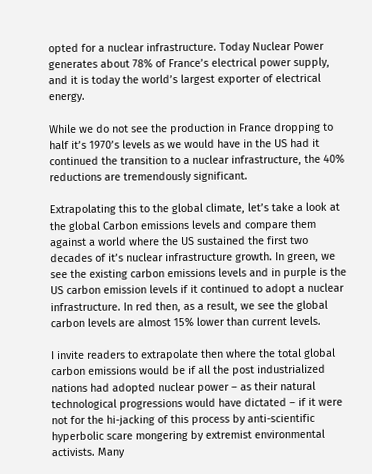opted for a nuclear infrastructure. Today Nuclear Power generates about 78% of France’s electrical power supply, and it is today the world’s largest exporter of electrical energy.

While we do not see the production in France dropping to half it’s 1970’s levels as we would have in the US had it continued the transition to a nuclear infrastructure, the 40% reductions are tremendously significant.

Extrapolating this to the global climate, let’s take a look at the global Carbon emissions levels and compare them against a world where the US sustained the first two decades of it’s nuclear infrastructure growth. In green, we see the existing carbon emissions levels and in purple is the US carbon emission levels if it continued to adopt a nuclear infrastructure. In red then, as a result, we see the global carbon levels are almost 15% lower than current levels.

I invite readers to extrapolate then where the total global carbon emissions would be if all the post industrialized nations had adopted nuclear power – as their natural technological progressions would have dictated – if it were not for the hi-jacking of this process by anti-scientific hyperbolic scare mongering by extremist environmental activists. Many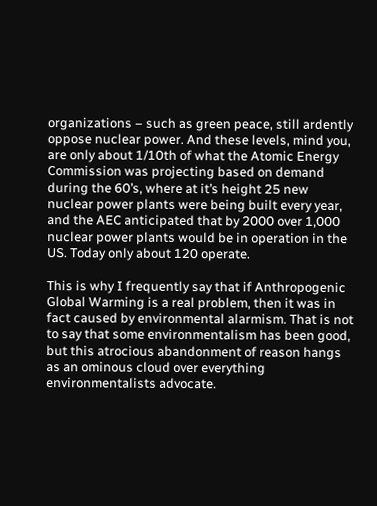organizations – such as green peace, still ardently oppose nuclear power. And these levels, mind you, are only about 1/10th of what the Atomic Energy Commission was projecting based on demand during the 60’s, where at it’s height 25 new nuclear power plants were being built every year, and the AEC anticipated that by 2000 over 1,000 nuclear power plants would be in operation in the US. Today only about 120 operate.

This is why I frequently say that if Anthropogenic Global Warming is a real problem, then it was in fact caused by environmental alarmism. That is not to say that some environmentalism has been good, but this atrocious abandonment of reason hangs as an ominous cloud over everything environmentalists advocate.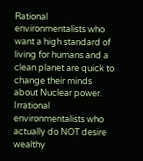Rational environmentalists who want a high standard of living for humans and a clean planet are quick to change their minds about Nuclear power. Irrational environmentalists who actually do NOT desire wealthy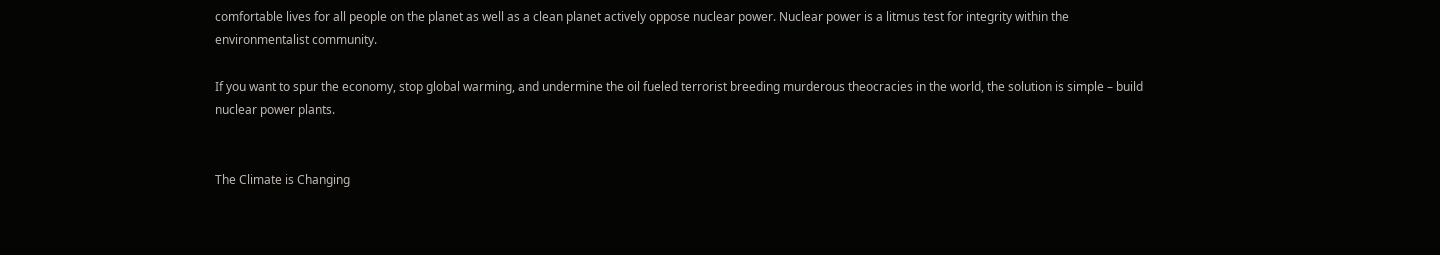comfortable lives for all people on the planet as well as a clean planet actively oppose nuclear power. Nuclear power is a litmus test for integrity within the environmentalist community.

If you want to spur the economy, stop global warming, and undermine the oil fueled terrorist breeding murderous theocracies in the world, the solution is simple – build nuclear power plants.


The Climate is Changing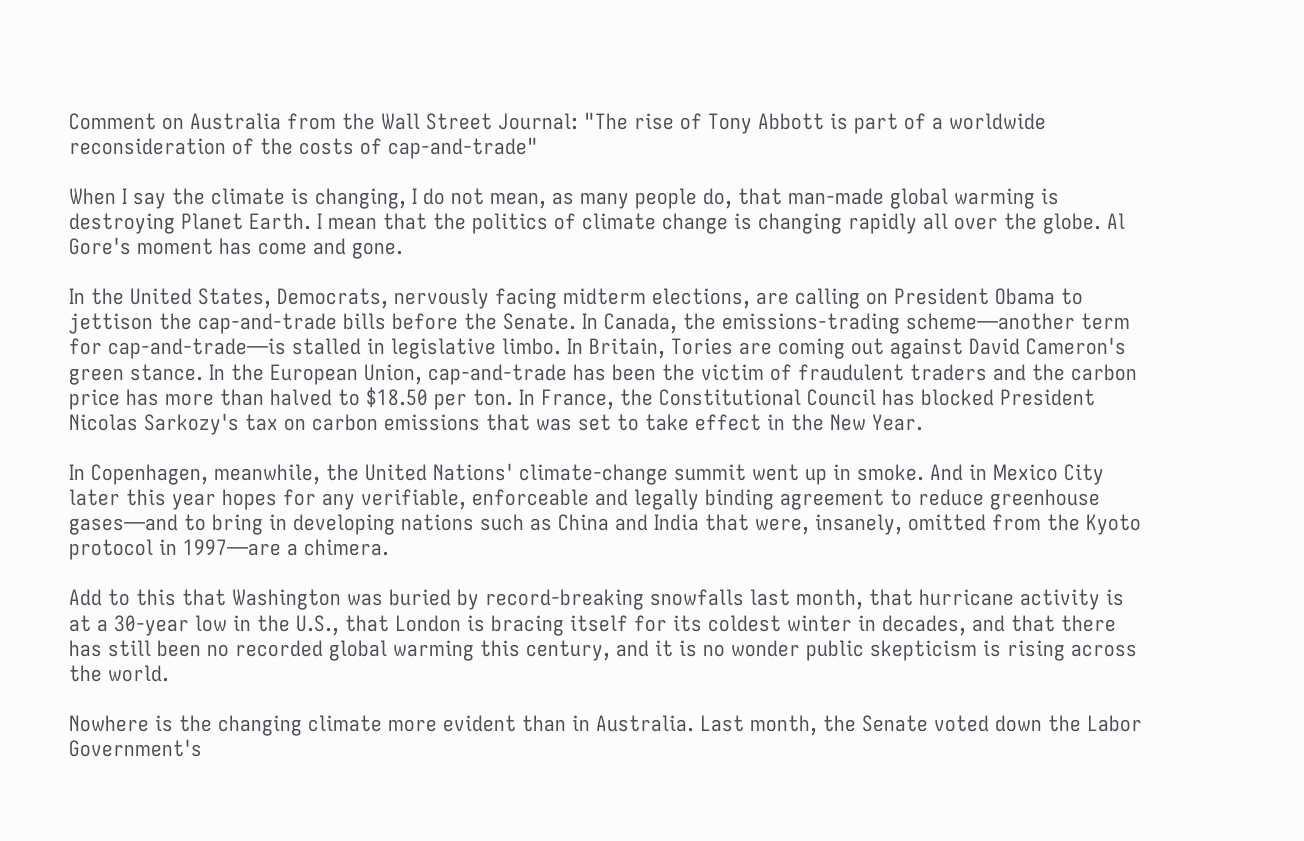Comment on Australia from the Wall Street Journal: "The rise of Tony Abbott is part of a worldwide reconsideration of the costs of cap-and-trade"

When I say the climate is changing, I do not mean, as many people do, that man-made global warming is destroying Planet Earth. I mean that the politics of climate change is changing rapidly all over the globe. Al Gore's moment has come and gone.

In the United States, Democrats, nervously facing midterm elections, are calling on President Obama to jettison the cap-and-trade bills before the Senate. In Canada, the emissions-trading scheme—another term for cap-and-trade—is stalled in legislative limbo. In Britain, Tories are coming out against David Cameron's green stance. In the European Union, cap-and-trade has been the victim of fraudulent traders and the carbon price has more than halved to $18.50 per ton. In France, the Constitutional Council has blocked President Nicolas Sarkozy's tax on carbon emissions that was set to take effect in the New Year.

In Copenhagen, meanwhile, the United Nations' climate-change summit went up in smoke. And in Mexico City later this year hopes for any verifiable, enforceable and legally binding agreement to reduce greenhouse gases—and to bring in developing nations such as China and India that were, insanely, omitted from the Kyoto protocol in 1997—are a chimera.

Add to this that Washington was buried by record-breaking snowfalls last month, that hurricane activity is at a 30-year low in the U.S., that London is bracing itself for its coldest winter in decades, and that there has still been no recorded global warming this century, and it is no wonder public skepticism is rising across the world.

Nowhere is the changing climate more evident than in Australia. Last month, the Senate voted down the Labor Government's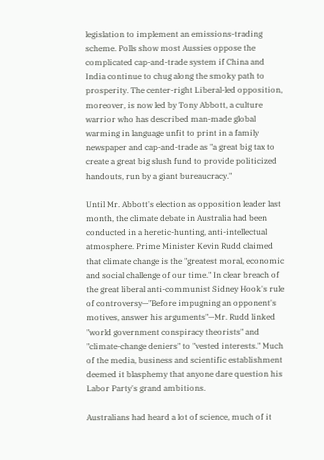legislation to implement an emissions-trading scheme. Polls show most Aussies oppose the complicated cap-and-trade system if China and India continue to chug along the smoky path to prosperity. The center-right Liberal-led opposition, moreover, is now led by Tony Abbott, a culture warrior who has described man-made global warming in language unfit to print in a family newspaper and cap-and-trade as "a great big tax to create a great big slush fund to provide politicized handouts, run by a giant bureaucracy."

Until Mr. Abbott's election as opposition leader last month, the climate debate in Australia had been conducted in a heretic-hunting, anti-intellectual atmosphere. Prime Minister Kevin Rudd claimed that climate change is the "greatest moral, economic and social challenge of our time." In clear breach of the great liberal anti-communist Sidney Hook's rule of controversy—"Before impugning an opponent's motives, answer his arguments"—Mr. Rudd linked "world government conspiracy theorists" and "climate-change deniers" to "vested interests." Much of the media, business and scientific establishment deemed it blasphemy that anyone dare question his Labor Party's grand ambitions.

Australians had heard a lot of science, much of it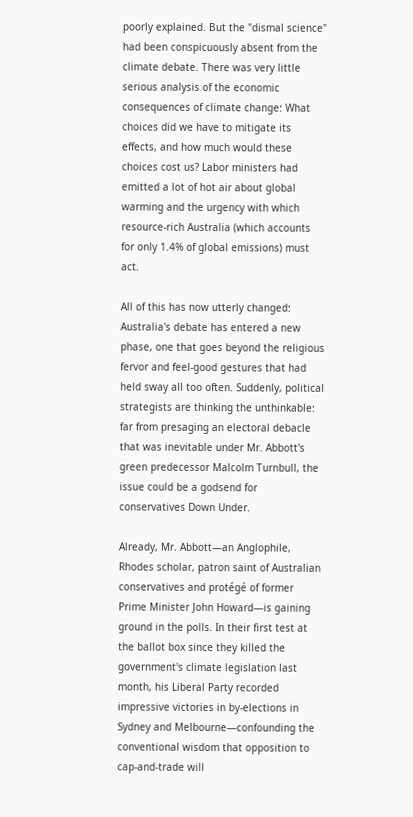poorly explained. But the "dismal science" had been conspicuously absent from the climate debate. There was very little serious analysis of the economic consequences of climate change: What choices did we have to mitigate its effects, and how much would these choices cost us? Labor ministers had emitted a lot of hot air about global warming and the urgency with which resource-rich Australia (which accounts for only 1.4% of global emissions) must act.

All of this has now utterly changed: Australia's debate has entered a new phase, one that goes beyond the religious fervor and feel-good gestures that had held sway all too often. Suddenly, political strategists are thinking the unthinkable: far from presaging an electoral debacle that was inevitable under Mr. Abbott's green predecessor Malcolm Turnbull, the issue could be a godsend for conservatives Down Under.

Already, Mr. Abbott—an Anglophile, Rhodes scholar, patron saint of Australian conservatives and protégé of former Prime Minister John Howard—is gaining ground in the polls. In their first test at the ballot box since they killed the government's climate legislation last month, his Liberal Party recorded impressive victories in by-elections in Sydney and Melbourne—confounding the conventional wisdom that opposition to cap-and-trade will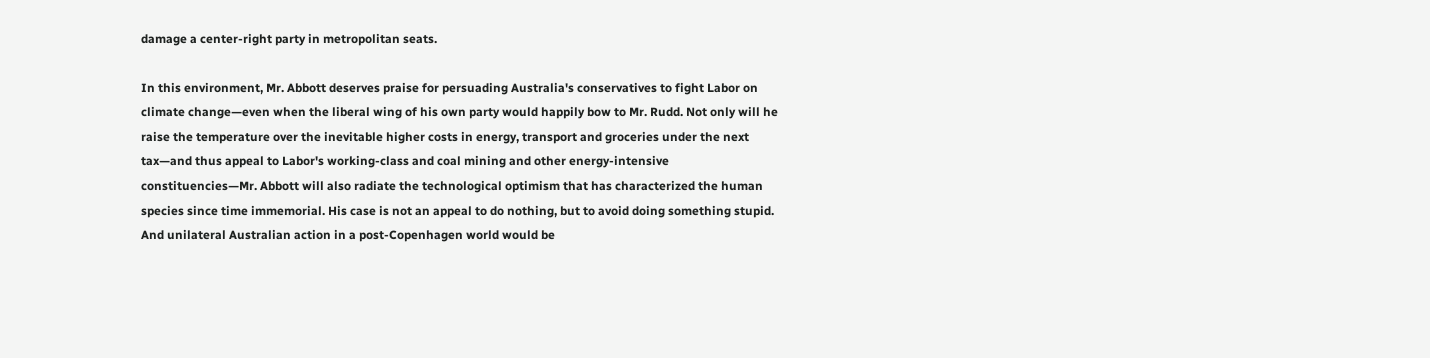damage a center-right party in metropolitan seats.

In this environment, Mr. Abbott deserves praise for persuading Australia's conservatives to fight Labor on climate change—even when the liberal wing of his own party would happily bow to Mr. Rudd. Not only will he raise the temperature over the inevitable higher costs in energy, transport and groceries under the next tax—and thus appeal to Labor's working-class and coal mining and other energy-intensive constituencies—Mr. Abbott will also radiate the technological optimism that has characterized the human species since time immemorial. His case is not an appeal to do nothing, but to avoid doing something stupid. And unilateral Australian action in a post-Copenhagen world would be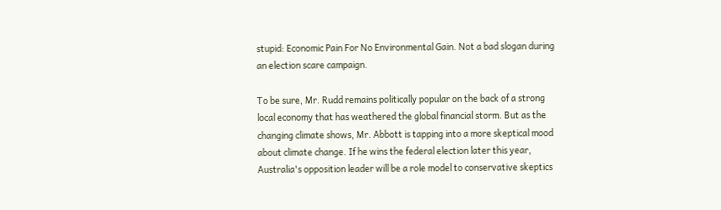stupid: Economic Pain For No Environmental Gain. Not a bad slogan during an election scare campaign.

To be sure, Mr. Rudd remains politically popular on the back of a strong local economy that has weathered the global financial storm. But as the changing climate shows, Mr. Abbott is tapping into a more skeptical mood about climate change. If he wins the federal election later this year, Australia's opposition leader will be a role model to conservative skeptics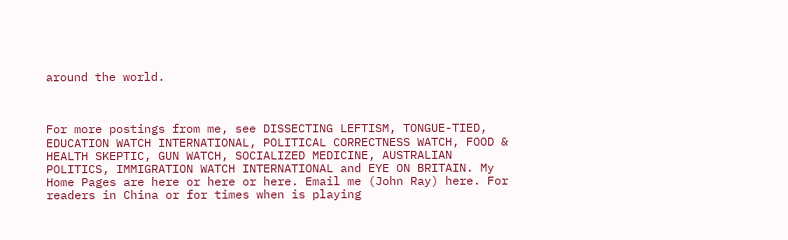around the world.



For more postings from me, see DISSECTING LEFTISM, TONGUE-TIED, EDUCATION WATCH INTERNATIONAL, POLITICAL CORRECTNESS WATCH, FOOD & HEALTH SKEPTIC, GUN WATCH, SOCIALIZED MEDICINE, AUSTRALIAN POLITICS, IMMIGRATION WATCH INTERNATIONAL and EYE ON BRITAIN. My Home Pages are here or here or here. Email me (John Ray) here. For readers in China or for times when is playing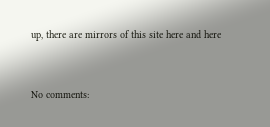up, there are mirrors of this site here and here


No comments: